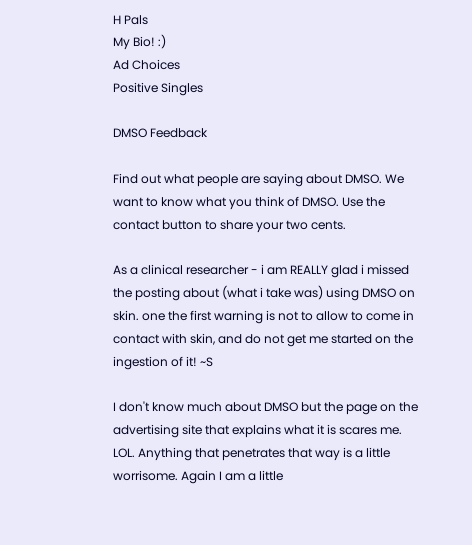H Pals
My Bio! :)
Ad Choices
Positive Singles

DMSO Feedback

Find out what people are saying about DMSO. We want to know what you think of DMSO. Use the contact button to share your two cents.

As a clinical researcher - i am REALLY glad i missed the posting about (what i take was) using DMSO on skin. one the first warning is not to allow to come in contact with skin, and do not get me started on the ingestion of it! ~S

I don't know much about DMSO but the page on the advertising site that explains what it is scares me. LOL. Anything that penetrates that way is a little worrisome. Again I am a little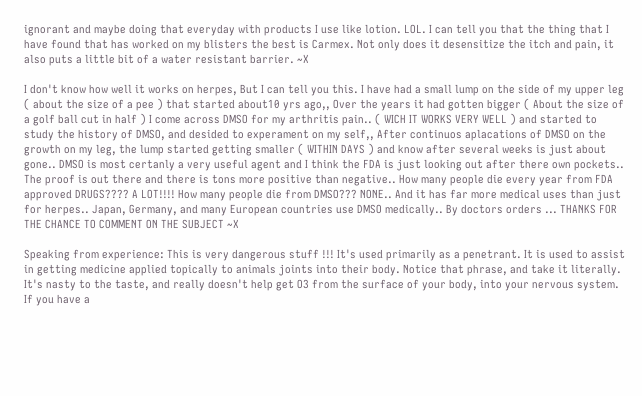ignorant and maybe doing that everyday with products I use like lotion. LOL. I can tell you that the thing that I have found that has worked on my blisters the best is Carmex. Not only does it desensitize the itch and pain, it also puts a little bit of a water resistant barrier. ~X

I don't know how well it works on herpes, But I can tell you this. I have had a small lump on the side of my upper leg ( about the size of a pee ) that started about10 yrs ago,, Over the years it had gotten bigger ( About the size of a golf ball cut in half ) I come across DMSO for my arthritis pain.. ( WICH IT WORKS VERY WELL ) and started to study the history of DMSO, and desided to experament on my self,, After continuos aplacations of DMSO on the growth on my leg, the lump started getting smaller ( WITHIN DAYS ) and know after several weeks is just about gone.. DMSO is most certanly a very useful agent and I think the FDA is just looking out after there own pockets.. The proof is out there and there is tons more positive than negative.. How many people die every year from FDA approved DRUGS???? A LOT!!!! How many people die from DMSO??? NONE.. And it has far more medical uses than just for herpes.. Japan, Germany, and many European countries use DMSO medically.. By doctors orders ... THANKS FOR THE CHANCE TO COMMENT ON THE SUBJECT ~X

Speaking from experience: This is very dangerous stuff !!! It's used primarily as a penetrant. It is used to assist in getting medicine applied topically to animals joints into their body. Notice that phrase, and take it literally. It's nasty to the taste, and really doesn't help get O3 from the surface of your body, into your nervous system. If you have a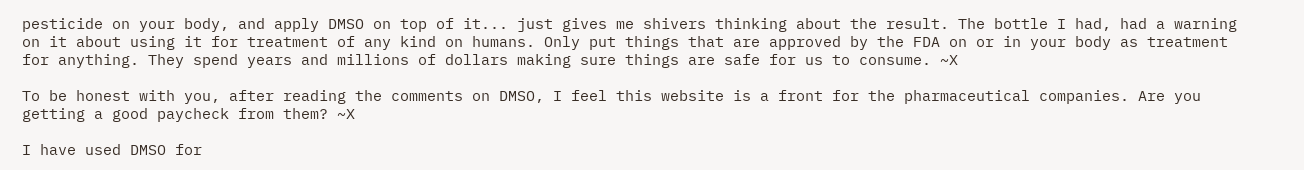pesticide on your body, and apply DMSO on top of it... just gives me shivers thinking about the result. The bottle I had, had a warning on it about using it for treatment of any kind on humans. Only put things that are approved by the FDA on or in your body as treatment for anything. They spend years and millions of dollars making sure things are safe for us to consume. ~X

To be honest with you, after reading the comments on DMSO, I feel this website is a front for the pharmaceutical companies. Are you getting a good paycheck from them? ~X

I have used DMSO for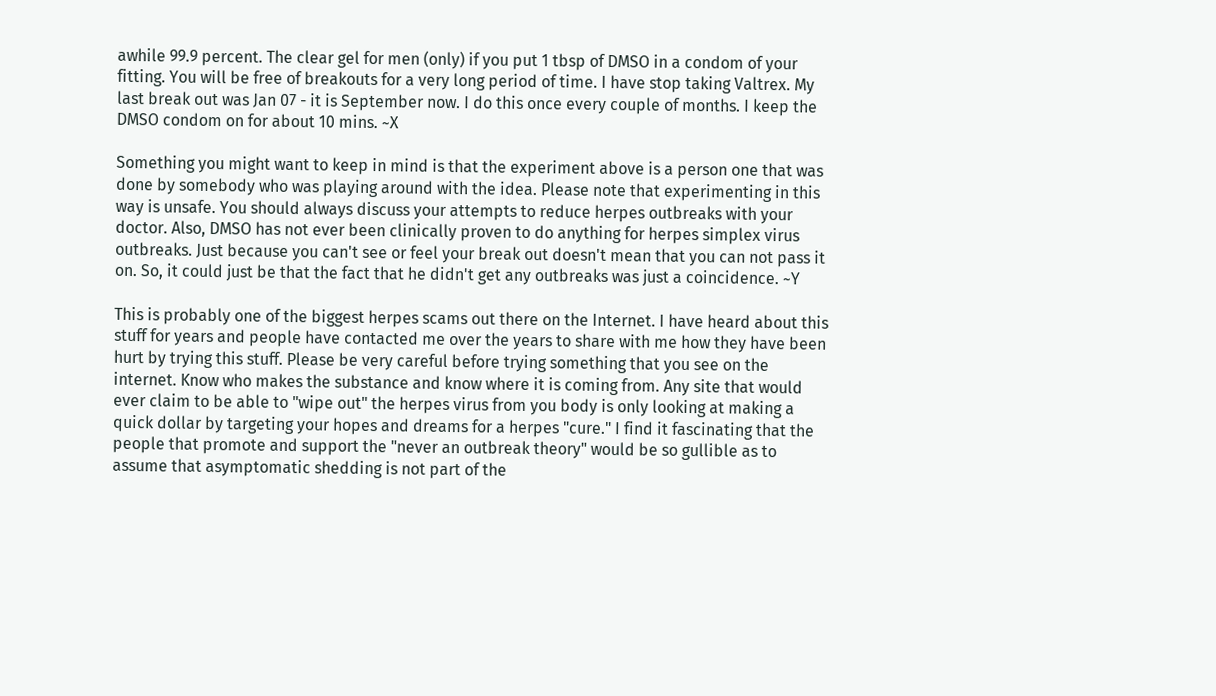awhile 99.9 percent. The clear gel for men (only) if you put 1 tbsp of DMSO in a condom of your fitting. You will be free of breakouts for a very long period of time. I have stop taking Valtrex. My last break out was Jan 07 - it is September now. I do this once every couple of months. I keep the DMSO condom on for about 10 mins. ~X

Something you might want to keep in mind is that the experiment above is a person one that was done by somebody who was playing around with the idea. Please note that experimenting in this way is unsafe. You should always discuss your attempts to reduce herpes outbreaks with your doctor. Also, DMSO has not ever been clinically proven to do anything for herpes simplex virus outbreaks. Just because you can't see or feel your break out doesn't mean that you can not pass it on. So, it could just be that the fact that he didn't get any outbreaks was just a coincidence. ~Y

This is probably one of the biggest herpes scams out there on the Internet. I have heard about this stuff for years and people have contacted me over the years to share with me how they have been hurt by trying this stuff. Please be very careful before trying something that you see on the internet. Know who makes the substance and know where it is coming from. Any site that would ever claim to be able to "wipe out" the herpes virus from you body is only looking at making a quick dollar by targeting your hopes and dreams for a herpes "cure." I find it fascinating that the people that promote and support the "never an outbreak theory" would be so gullible as to assume that asymptomatic shedding is not part of the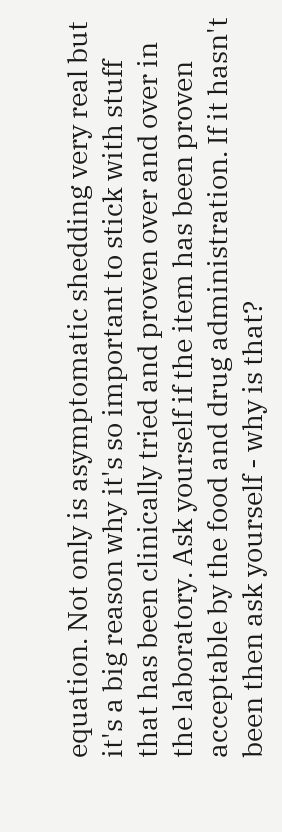equation. Not only is asymptomatic shedding very real but it's a big reason why it's so important to stick with stuff that has been clinically tried and proven over and over in the laboratory. Ask yourself if the item has been proven acceptable by the food and drug administration. If it hasn't been then ask yourself - why is that?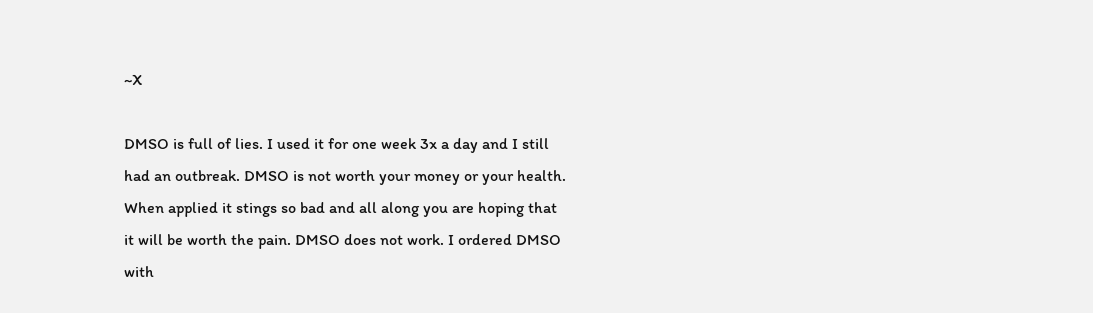~X

DMSO is full of lies. I used it for one week 3x a day and I still had an outbreak. DMSO is not worth your money or your health. When applied it stings so bad and all along you are hoping that it will be worth the pain. DMSO does not work. I ordered DMSO with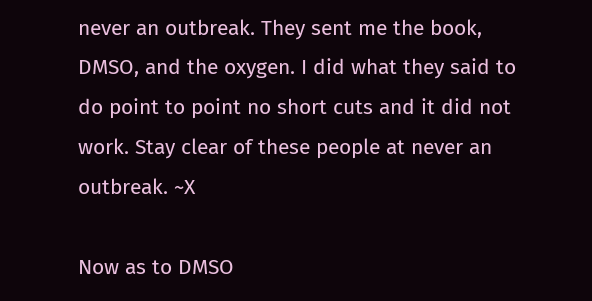never an outbreak. They sent me the book, DMSO, and the oxygen. I did what they said to do point to point no short cuts and it did not work. Stay clear of these people at never an outbreak. ~X

Now as to DMSO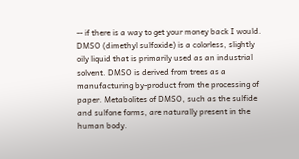-- if there is a way to get your money back I would. DMSO (dimethyl sulfoxide) is a colorless, slightly oily liquid that is primarily used as an industrial solvent. DMSO is derived from trees as a manufacturing by-product from the processing of paper. Metabolites of DMSO, such as the sulfide and sulfone forms, are naturally present in the human body.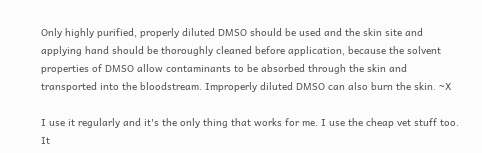Only highly purified, properly diluted DMSO should be used and the skin site and applying hand should be thoroughly cleaned before application, because the solvent properties of DMSO allow contaminants to be absorbed through the skin and transported into the bloodstream. Improperly diluted DMSO can also burn the skin. ~X

I use it regularly and it's the only thing that works for me. I use the cheap vet stuff too. It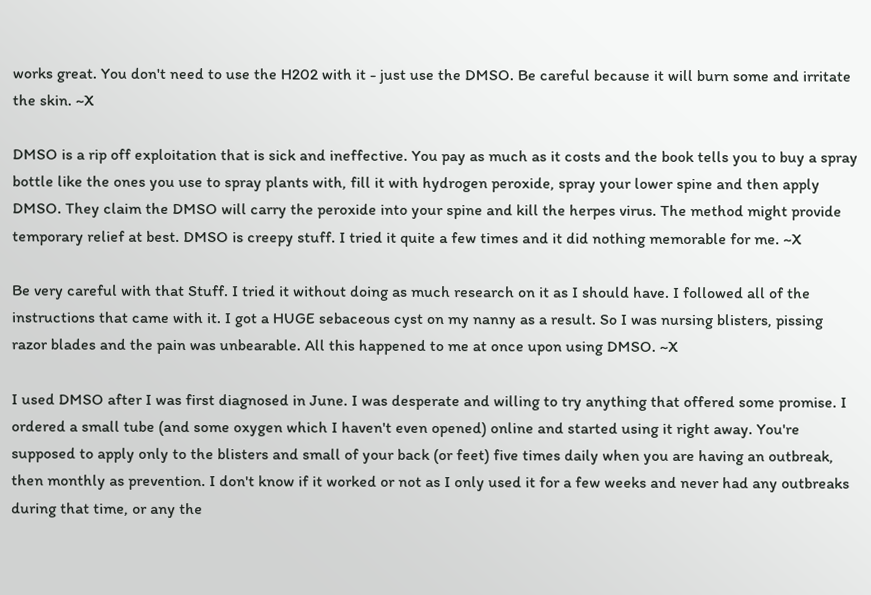works great. You don't need to use the H202 with it - just use the DMSO. Be careful because it will burn some and irritate the skin. ~X

DMSO is a rip off exploitation that is sick and ineffective. You pay as much as it costs and the book tells you to buy a spray bottle like the ones you use to spray plants with, fill it with hydrogen peroxide, spray your lower spine and then apply DMSO. They claim the DMSO will carry the peroxide into your spine and kill the herpes virus. The method might provide temporary relief at best. DMSO is creepy stuff. I tried it quite a few times and it did nothing memorable for me. ~X

Be very careful with that Stuff. I tried it without doing as much research on it as I should have. I followed all of the instructions that came with it. I got a HUGE sebaceous cyst on my nanny as a result. So I was nursing blisters, pissing razor blades and the pain was unbearable. All this happened to me at once upon using DMSO. ~X

I used DMSO after I was first diagnosed in June. I was desperate and willing to try anything that offered some promise. I ordered a small tube (and some oxygen which I haven't even opened) online and started using it right away. You're supposed to apply only to the blisters and small of your back (or feet) five times daily when you are having an outbreak, then monthly as prevention. I don't know if it worked or not as I only used it for a few weeks and never had any outbreaks during that time, or any the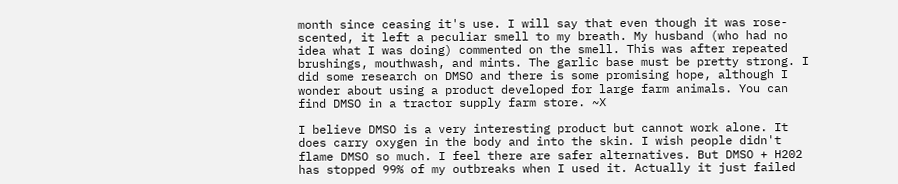month since ceasing it's use. I will say that even though it was rose-scented, it left a peculiar smell to my breath. My husband (who had no idea what I was doing) commented on the smell. This was after repeated brushings, mouthwash, and mints. The garlic base must be pretty strong. I did some research on DMSO and there is some promising hope, although I wonder about using a product developed for large farm animals. You can find DMSO in a tractor supply farm store. ~X

I believe DMSO is a very interesting product but cannot work alone. It does carry oxygen in the body and into the skin. I wish people didn't flame DMSO so much. I feel there are safer alternatives. But DMSO + H202 has stopped 99% of my outbreaks when I used it. Actually it just failed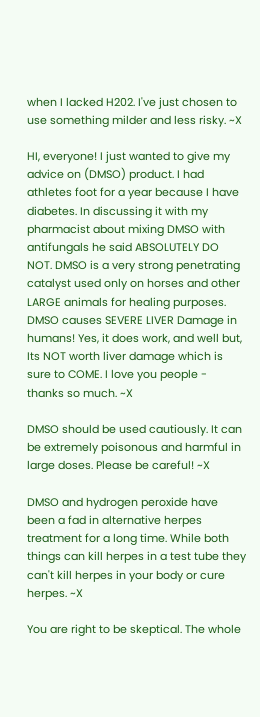when I lacked H202. I've just chosen to use something milder and less risky. ~X

HI, everyone! I just wanted to give my advice on (DMSO) product. I had athletes foot for a year because I have diabetes. In discussing it with my pharmacist about mixing DMSO with antifungals he said ABSOLUTELY DO NOT. DMSO is a very strong penetrating catalyst used only on horses and other LARGE animals for healing purposes. DMSO causes SEVERE LIVER Damage in humans! Yes, it does work, and well but, Its NOT worth liver damage which is sure to COME. I love you people - thanks so much. ~X

DMSO should be used cautiously. It can be extremely poisonous and harmful in large doses. Please be careful! ~X

DMSO and hydrogen peroxide have been a fad in alternative herpes treatment for a long time. While both things can kill herpes in a test tube they can't kill herpes in your body or cure herpes. ~X

You are right to be skeptical. The whole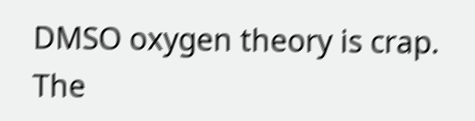DMSO oxygen theory is crap. The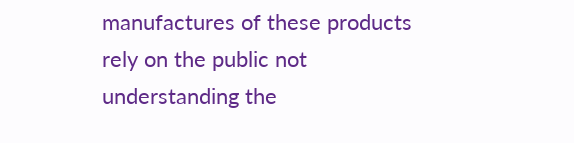manufactures of these products rely on the public not understanding the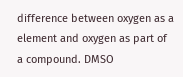difference between oxygen as a element and oxygen as part of a compound. DMSO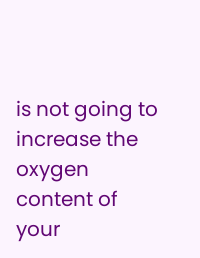is not going to increase the oxygen content of your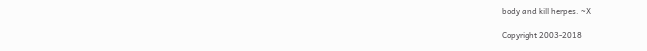body and kill herpes. ~X

Copyright 2003-2018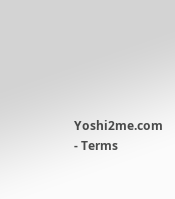Yoshi2me.com - Terms